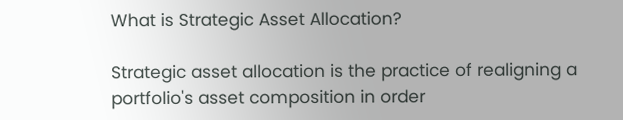What is Strategic Asset Allocation?

Strategic asset allocation is the practice of realigning a portfolio's asset composition in order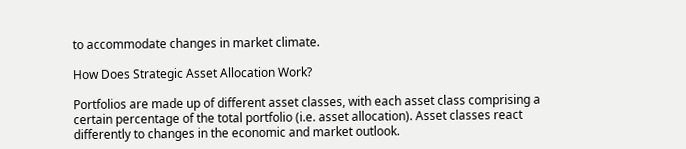to accommodate changes in market climate.

How Does Strategic Asset Allocation Work?

Portfolios are made up of different asset classes, with each asset class comprising a certain percentage of the total portfolio (i.e. asset allocation). Asset classes react differently to changes in the economic and market outlook.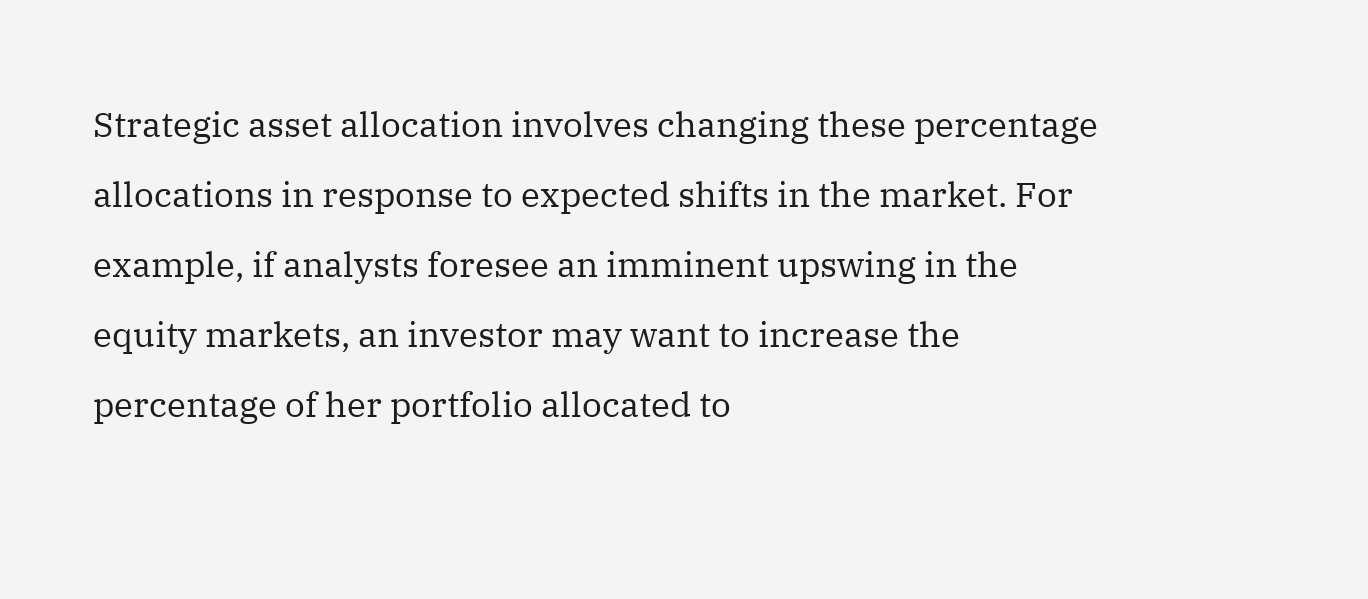Strategic asset allocation involves changing these percentage allocations in response to expected shifts in the market. For example, if analysts foresee an imminent upswing in the equity markets, an investor may want to increase the percentage of her portfolio allocated to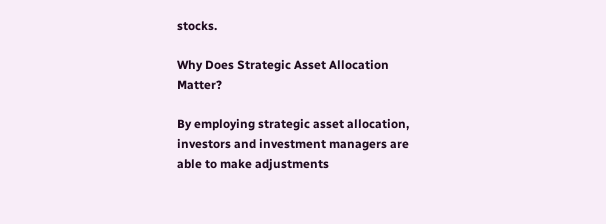stocks.

Why Does Strategic Asset Allocation Matter?

By employing strategic asset allocation, investors and investment managers are able to make adjustments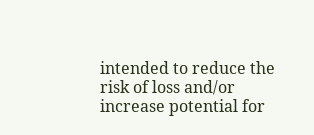intended to reduce the risk of loss and/or increase potential for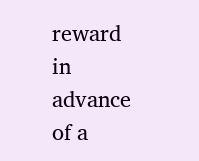reward in advance of a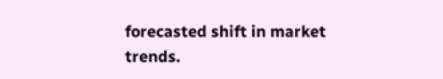forecasted shift in market trends.